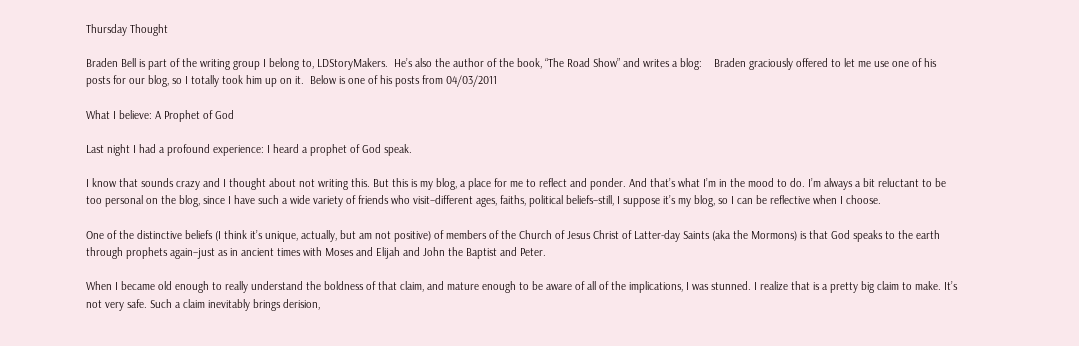Thursday Thought

Braden Bell is part of the writing group I belong to, LDStoryMakers.  He’s also the author of the book, “The Road Show” and writes a blog:    Braden graciously offered to let me use one of his posts for our blog, so I totally took him up on it.  Below is one of his posts from 04/03/2011

What I believe: A Prophet of God

Last night I had a profound experience: I heard a prophet of God speak.

I know that sounds crazy and I thought about not writing this. But this is my blog, a place for me to reflect and ponder. And that’s what I’m in the mood to do. I’m always a bit reluctant to be too personal on the blog, since I have such a wide variety of friends who visit–different ages, faiths, political beliefs–still, I suppose it’s my blog, so I can be reflective when I choose.

One of the distinctive beliefs (I think it’s unique, actually, but am not positive) of members of the Church of Jesus Christ of Latter-day Saints (aka the Mormons) is that God speaks to the earth through prophets again–just as in ancient times with Moses and Elijah and John the Baptist and Peter.

When I became old enough to really understand the boldness of that claim, and mature enough to be aware of all of the implications, I was stunned. I realize that is a pretty big claim to make. It’s not very safe. Such a claim inevitably brings derision,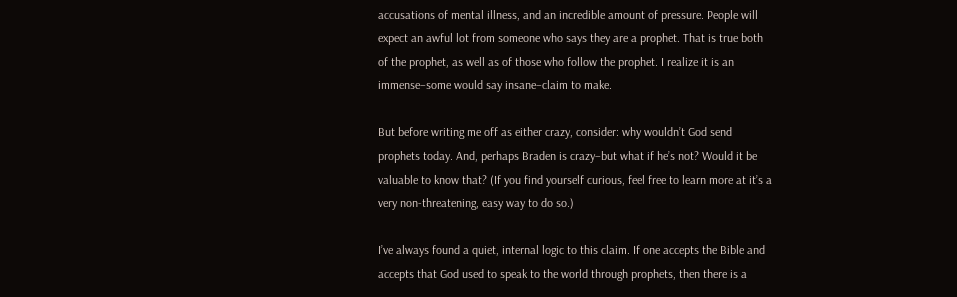accusations of mental illness, and an incredible amount of pressure. People will expect an awful lot from someone who says they are a prophet. That is true both of the prophet, as well as of those who follow the prophet. I realize it is an immense–some would say insane–claim to make.

But before writing me off as either crazy, consider: why wouldn’t God send prophets today. And, perhaps Braden is crazy–but what if he’s not? Would it be valuable to know that? (If you find yourself curious, feel free to learn more at it’s a very non-threatening, easy way to do so.)

I’ve always found a quiet, internal logic to this claim. If one accepts the Bible and accepts that God used to speak to the world through prophets, then there is a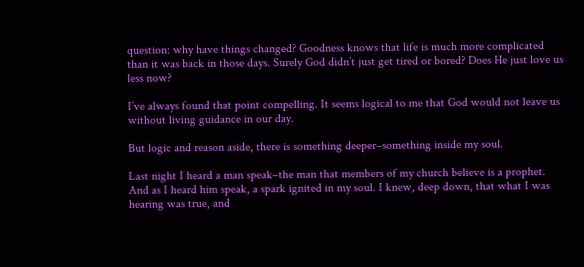question: why have things changed? Goodness knows that life is much more complicated than it was back in those days. Surely God didn’t just get tired or bored? Does He just love us less now?

I’ve always found that point compelling. It seems logical to me that God would not leave us without living guidance in our day.

But logic and reason aside, there is something deeper–something inside my soul.

Last night I heard a man speak–the man that members of my church believe is a prophet. And as I heard him speak, a spark ignited in my soul. I knew, deep down, that what I was hearing was true, and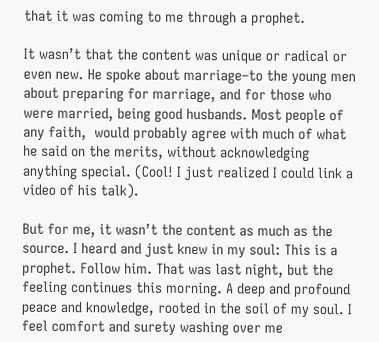that it was coming to me through a prophet.

It wasn’t that the content was unique or radical or even new. He spoke about marriage–to the young men about preparing for marriage, and for those who were married, being good husbands. Most people of any faith,  would probably agree with much of what he said on the merits, without acknowledging anything special. (Cool! I just realized I could link a video of his talk).

But for me, it wasn’t the content as much as the source. I heard and just knew in my soul: This is a prophet. Follow him. That was last night, but the feeling continues this morning. A deep and profound peace and knowledge, rooted in the soil of my soul. I feel comfort and surety washing over me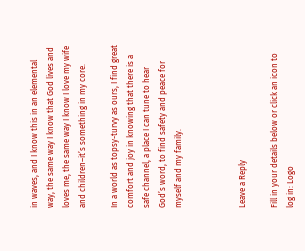in waves, and I know this in an elemental way, the same way I know that God lives and loves me, the same way I know I love my wife and children–it’s something in my core.

In a world as topsy-turvy as ours, I find great comfort and joy in knowing that there is a safe channel, a place I can tune to hear God’s word, to find safety and peace for myself and my family.



Leave a Reply

Fill in your details below or click an icon to log in: Logo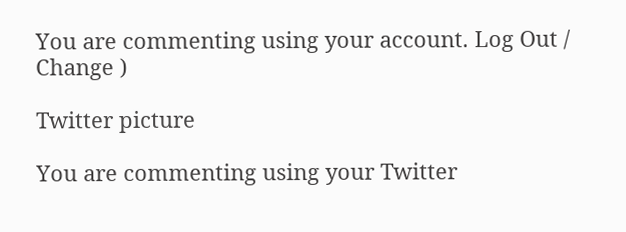You are commenting using your account. Log Out / Change )

Twitter picture

You are commenting using your Twitter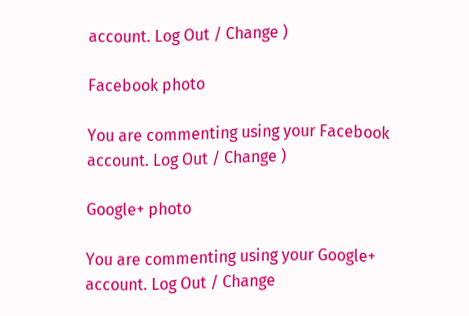account. Log Out / Change )

Facebook photo

You are commenting using your Facebook account. Log Out / Change )

Google+ photo

You are commenting using your Google+ account. Log Out / Change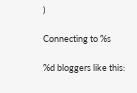)

Connecting to %s

%d bloggers like this: